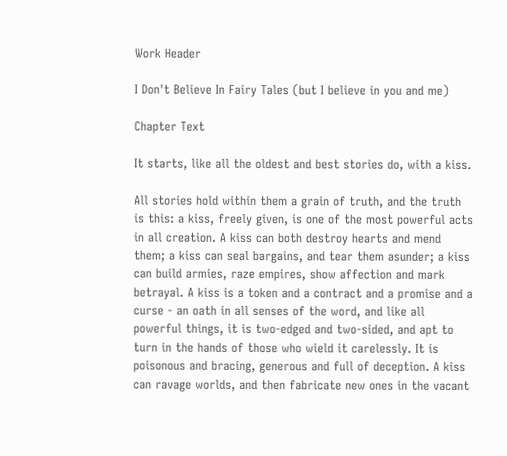Work Header

I Don't Believe In Fairy Tales (but I believe in you and me)

Chapter Text

It starts, like all the oldest and best stories do, with a kiss.

All stories hold within them a grain of truth, and the truth is this: a kiss, freely given, is one of the most powerful acts in all creation. A kiss can both destroy hearts and mend them; a kiss can seal bargains, and tear them asunder; a kiss can build armies, raze empires, show affection and mark betrayal. A kiss is a token and a contract and a promise and a curse - an oath in all senses of the word, and like all powerful things, it is two-edged and two-sided, and apt to turn in the hands of those who wield it carelessly. It is poisonous and bracing, generous and full of deception. A kiss can ravage worlds, and then fabricate new ones in the vacant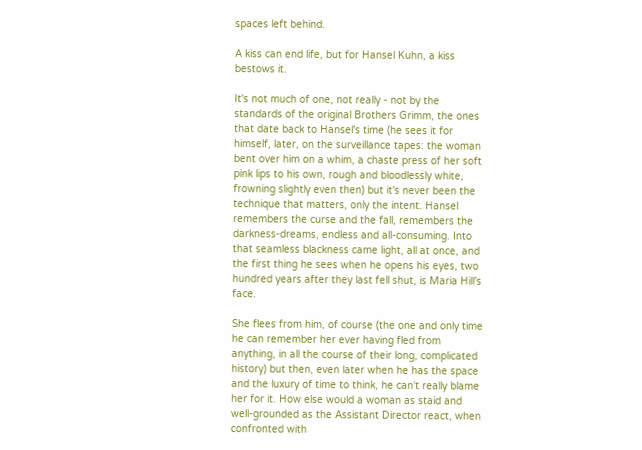spaces left behind.

A kiss can end life, but for Hansel Kuhn, a kiss bestows it.

It's not much of one, not really - not by the standards of the original Brothers Grimm, the ones that date back to Hansel's time (he sees it for himself, later, on the surveillance tapes: the woman bent over him on a whim, a chaste press of her soft pink lips to his own, rough and bloodlessly white, frowning slightly even then) but it's never been the technique that matters, only the intent. Hansel remembers the curse and the fall, remembers the darkness-dreams, endless and all-consuming. Into that seamless blackness came light, all at once, and the first thing he sees when he opens his eyes, two hundred years after they last fell shut, is Maria Hill's face.

She flees from him, of course (the one and only time he can remember her ever having fled from anything, in all the course of their long, complicated history) but then, even later when he has the space and the luxury of time to think, he can't really blame her for it. How else would a woman as staid and well-grounded as the Assistant Director react, when confronted with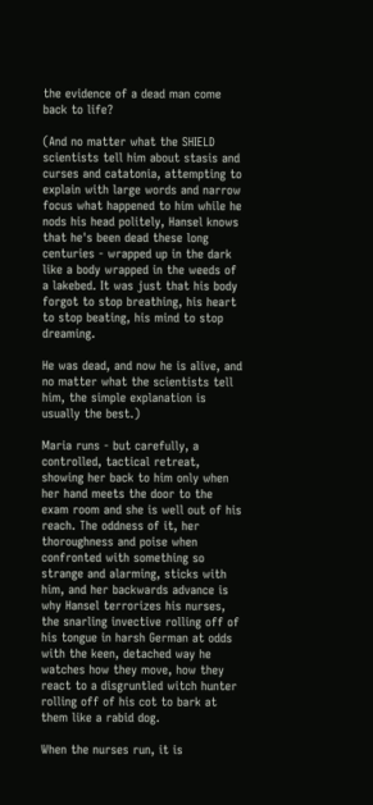the evidence of a dead man come back to life?

(And no matter what the SHIELD scientists tell him about stasis and curses and catatonia, attempting to explain with large words and narrow focus what happened to him while he nods his head politely, Hansel knows that he's been dead these long centuries - wrapped up in the dark like a body wrapped in the weeds of a lakebed. It was just that his body forgot to stop breathing, his heart to stop beating, his mind to stop dreaming.

He was dead, and now he is alive, and no matter what the scientists tell him, the simple explanation is usually the best.)

Maria runs - but carefully, a controlled, tactical retreat, showing her back to him only when her hand meets the door to the exam room and she is well out of his reach. The oddness of it, her thoroughness and poise when confronted with something so strange and alarming, sticks with him, and her backwards advance is why Hansel terrorizes his nurses, the snarling invective rolling off of his tongue in harsh German at odds with the keen, detached way he watches how they move, how they react to a disgruntled witch hunter rolling off of his cot to bark at them like a rabid dog.

When the nurses run, it is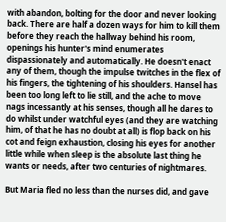with abandon, bolting for the door and never looking back. There are half a dozen ways for him to kill them before they reach the hallway behind his room, openings his hunter's mind enumerates dispassionately and automatically. He doesn't enact any of them, though the impulse twitches in the flex of his fingers, the tightening of his shoulders. Hansel has been too long left to lie still, and the ache to move nags incessantly at his senses, though all he dares to do whilst under watchful eyes (and they are watching him, of that he has no doubt at all) is flop back on his cot and feign exhaustion, closing his eyes for another little while when sleep is the absolute last thing he wants or needs, after two centuries of nightmares.

But Maria fled no less than the nurses did, and gave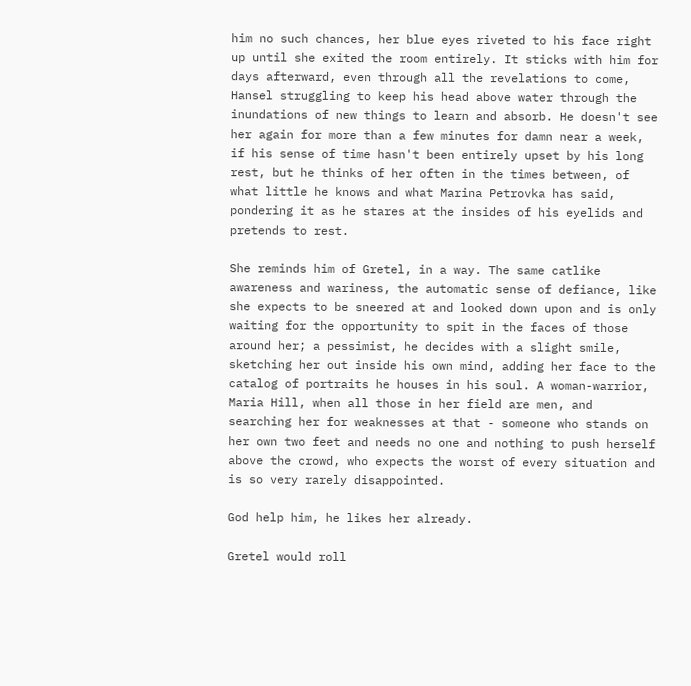him no such chances, her blue eyes riveted to his face right up until she exited the room entirely. It sticks with him for days afterward, even through all the revelations to come, Hansel struggling to keep his head above water through the inundations of new things to learn and absorb. He doesn't see her again for more than a few minutes for damn near a week, if his sense of time hasn't been entirely upset by his long rest, but he thinks of her often in the times between, of what little he knows and what Marina Petrovka has said, pondering it as he stares at the insides of his eyelids and pretends to rest.

She reminds him of Gretel, in a way. The same catlike awareness and wariness, the automatic sense of defiance, like she expects to be sneered at and looked down upon and is only waiting for the opportunity to spit in the faces of those around her; a pessimist, he decides with a slight smile, sketching her out inside his own mind, adding her face to the catalog of portraits he houses in his soul. A woman-warrior, Maria Hill, when all those in her field are men, and searching her for weaknesses at that - someone who stands on her own two feet and needs no one and nothing to push herself above the crowd, who expects the worst of every situation and is so very rarely disappointed.

God help him, he likes her already.

Gretel would roll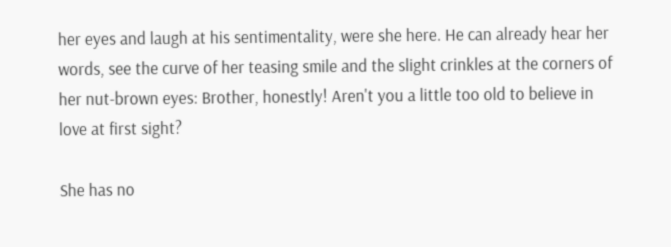her eyes and laugh at his sentimentality, were she here. He can already hear her words, see the curve of her teasing smile and the slight crinkles at the corners of her nut-brown eyes: Brother, honestly! Aren't you a little too old to believe in love at first sight?

She has no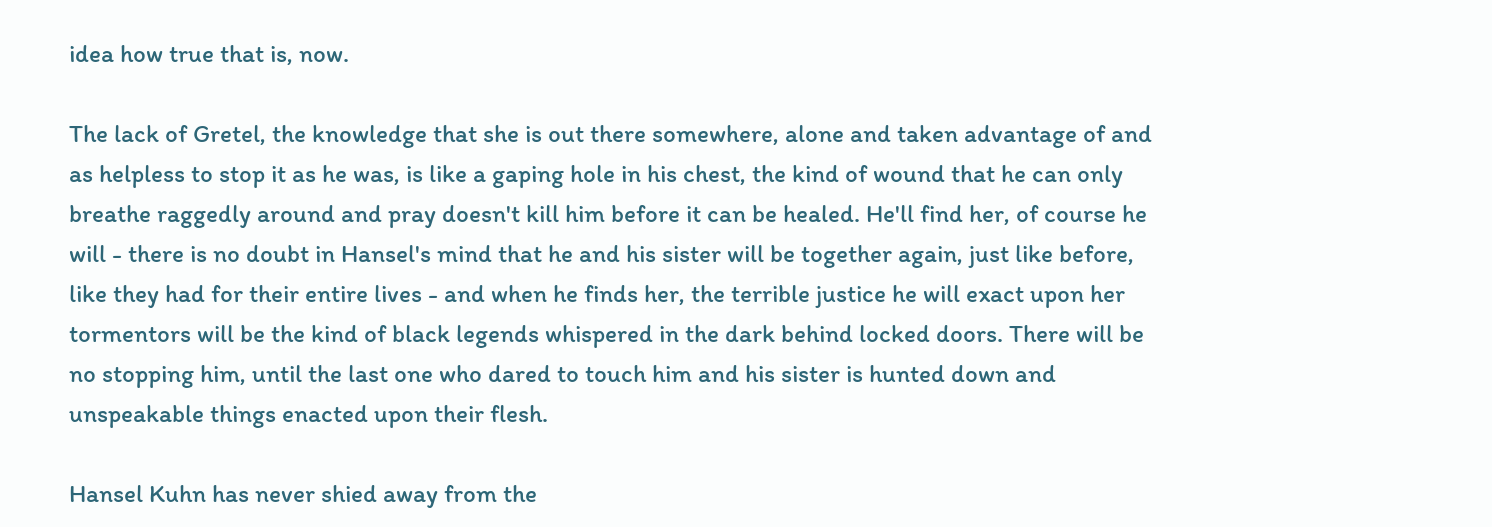idea how true that is, now.

The lack of Gretel, the knowledge that she is out there somewhere, alone and taken advantage of and as helpless to stop it as he was, is like a gaping hole in his chest, the kind of wound that he can only breathe raggedly around and pray doesn't kill him before it can be healed. He'll find her, of course he will - there is no doubt in Hansel's mind that he and his sister will be together again, just like before, like they had for their entire lives - and when he finds her, the terrible justice he will exact upon her tormentors will be the kind of black legends whispered in the dark behind locked doors. There will be no stopping him, until the last one who dared to touch him and his sister is hunted down and unspeakable things enacted upon their flesh.

Hansel Kuhn has never shied away from the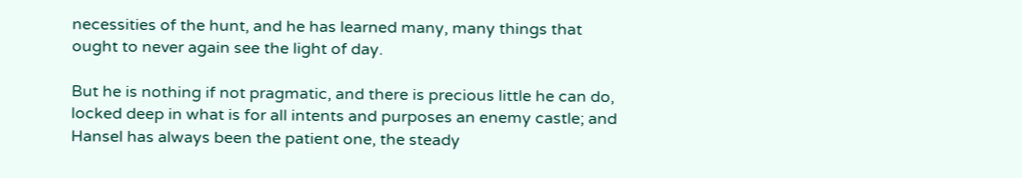necessities of the hunt, and he has learned many, many things that ought to never again see the light of day.

But he is nothing if not pragmatic, and there is precious little he can do, locked deep in what is for all intents and purposes an enemy castle; and Hansel has always been the patient one, the steady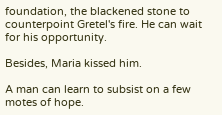foundation, the blackened stone to counterpoint Gretel's fire. He can wait for his opportunity.

Besides, Maria kissed him.

A man can learn to subsist on a few motes of hope.